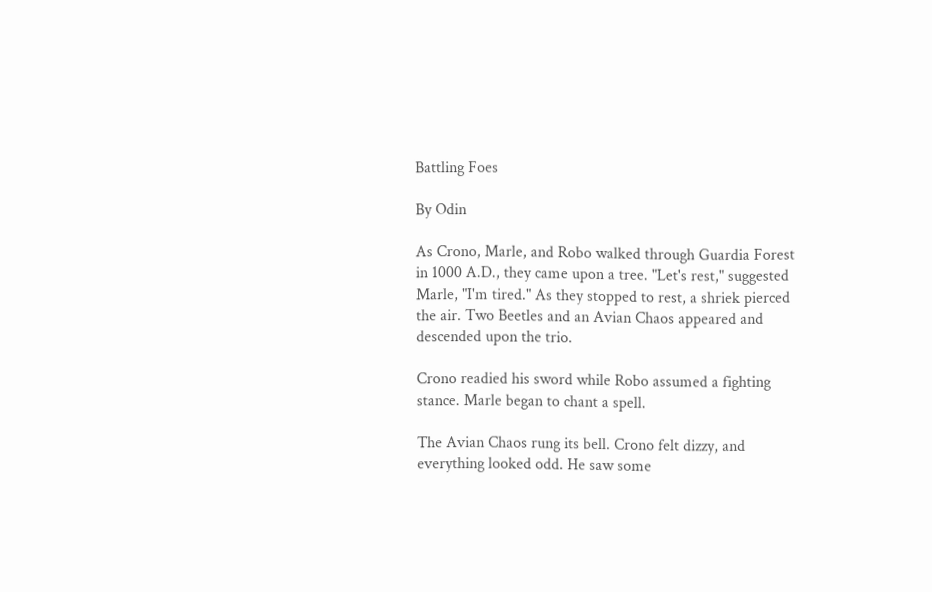Battling Foes

By Odin

As Crono, Marle, and Robo walked through Guardia Forest in 1000 A.D., they came upon a tree. "Let's rest," suggested Marle, "I'm tired." As they stopped to rest, a shriek pierced the air. Two Beetles and an Avian Chaos appeared and descended upon the trio.

Crono readied his sword while Robo assumed a fighting stance. Marle began to chant a spell.

The Avian Chaos rung its bell. Crono felt dizzy, and everything looked odd. He saw some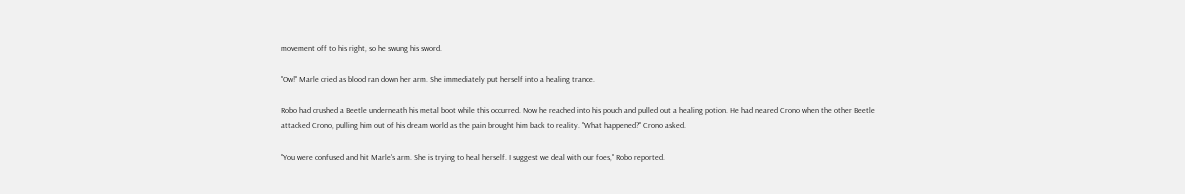movement off to his right, so he swung his sword.

"Ow!" Marle cried as blood ran down her arm. She immediately put herself into a healing trance.

Robo had crushed a Beetle underneath his metal boot while this occurred. Now he reached into his pouch and pulled out a healing potion. He had neared Crono when the other Beetle attacked Crono, pulling him out of his dream world as the pain brought him back to reality. "What happened?" Crono asked.

"You were confused and hit Marle's arm. She is trying to heal herself. I suggest we deal with our foes," Robo reported.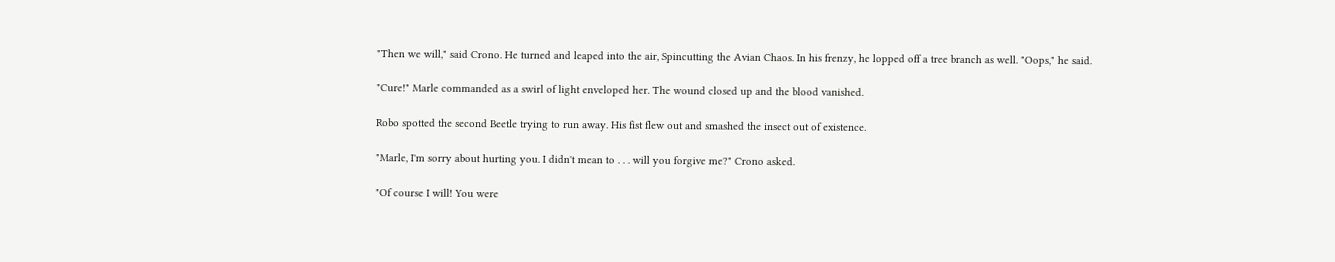"Then we will," said Crono. He turned and leaped into the air, Spincutting the Avian Chaos. In his frenzy, he lopped off a tree branch as well. "Oops," he said.

"Cure!" Marle commanded as a swirl of light enveloped her. The wound closed up and the blood vanished.

Robo spotted the second Beetle trying to run away. His fist flew out and smashed the insect out of existence.

"Marle, I'm sorry about hurting you. I didn't mean to . . . will you forgive me?" Crono asked.

"Of course I will! You were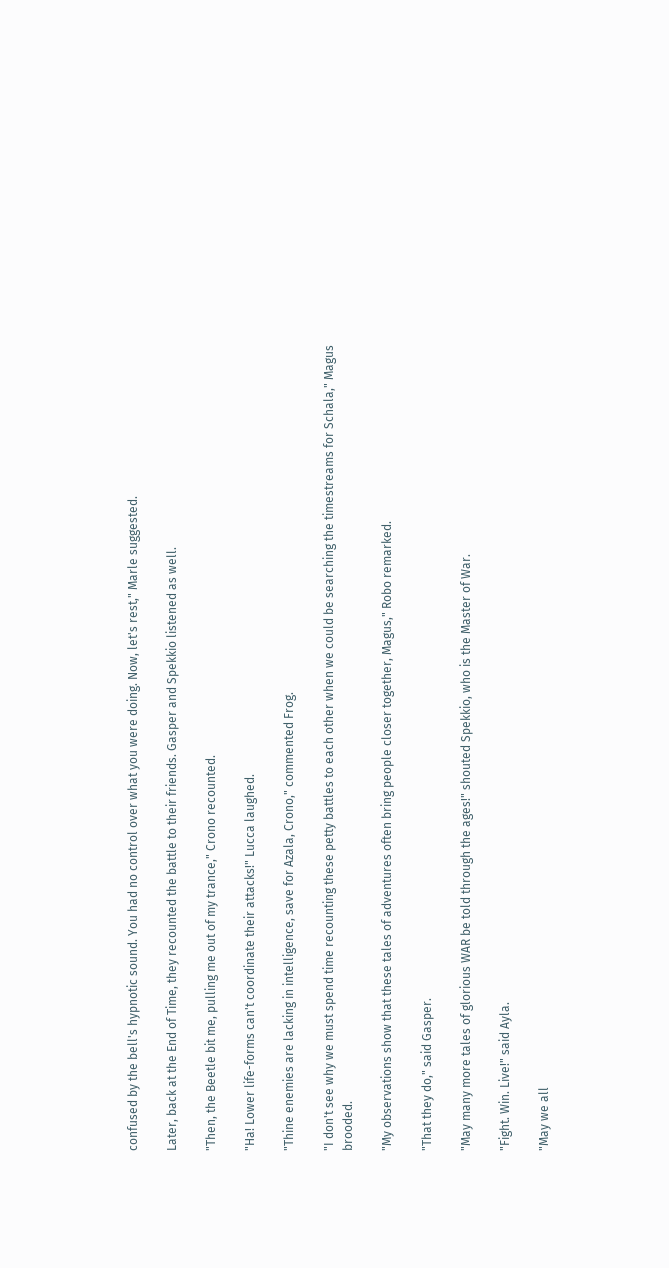confused by the bell's hypnotic sound. You had no control over what you were doing. Now, let's rest," Marle suggested.

Later, back at the End of Time, they recounted the battle to their friends. Gasper and Spekkio listened as well.

"Then, the Beetle bit me, pulling me out of my trance," Crono recounted.

"Ha! Lower life-forms can't coordinate their attacks!" Lucca laughed.

"Thine enemies are lacking in intelligence, save for Azala, Crono," commented Frog.

"I don't see why we must spend time recounting these petty battles to each other when we could be searching the timestreams for Schala," Magus brooded.

"My observations show that these tales of adventures often bring people closer together, Magus," Robo remarked.

"That they do," said Gasper.

"May many more tales of glorious WAR be told through the ages!" shouted Spekkio, who is the Master of War.

"Fight. Win. Live!" said Ayla.

"May we all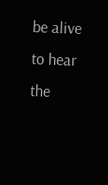be alive to hear the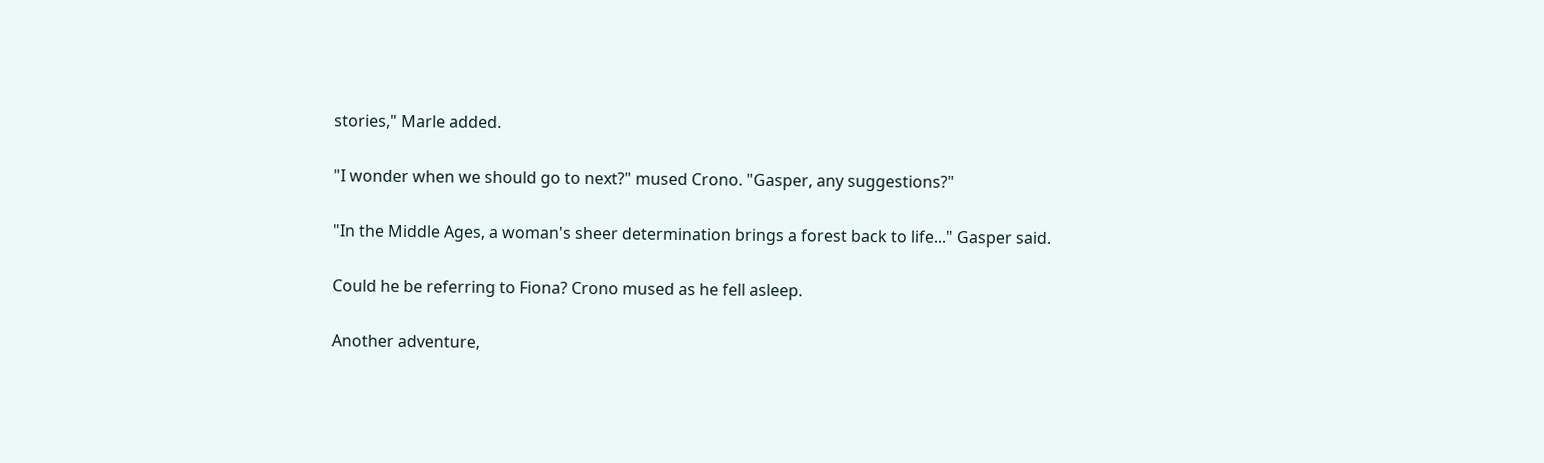stories," Marle added.

"I wonder when we should go to next?" mused Crono. "Gasper, any suggestions?"

"In the Middle Ages, a woman's sheer determination brings a forest back to life..." Gasper said.

Could he be referring to Fiona? Crono mused as he fell asleep.

Another adventure,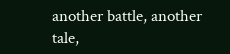another battle, another tale,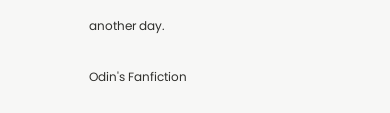another day.

Odin's Fanfiction